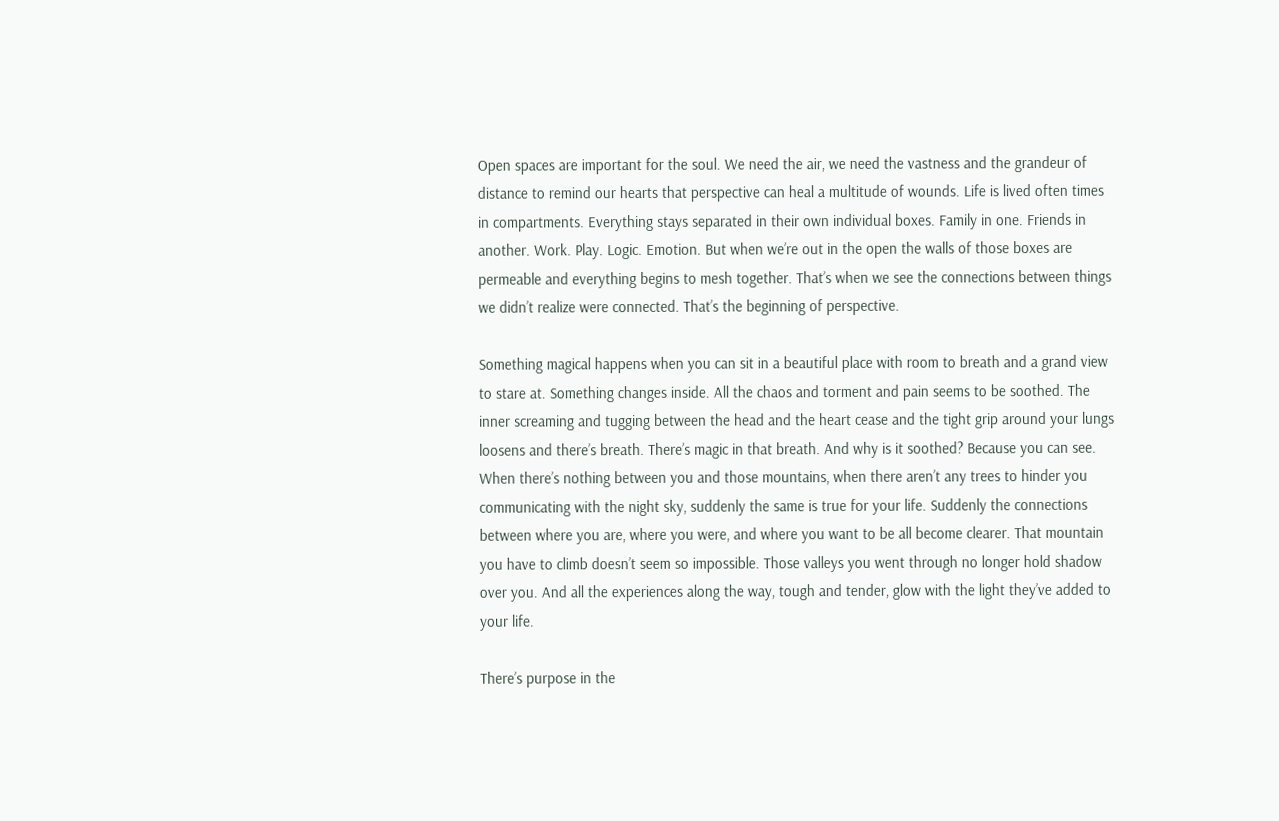Open spaces are important for the soul. We need the air, we need the vastness and the grandeur of distance to remind our hearts that perspective can heal a multitude of wounds. Life is lived often times in compartments. Everything stays separated in their own individual boxes. Family in one. Friends in another. Work. Play. Logic. Emotion. But when we’re out in the open the walls of those boxes are permeable and everything begins to mesh together. That’s when we see the connections between things we didn’t realize were connected. That’s the beginning of perspective.

Something magical happens when you can sit in a beautiful place with room to breath and a grand view to stare at. Something changes inside. All the chaos and torment and pain seems to be soothed. The inner screaming and tugging between the head and the heart cease and the tight grip around your lungs loosens and there’s breath. There’s magic in that breath. And why is it soothed? Because you can see. When there’s nothing between you and those mountains, when there aren’t any trees to hinder you communicating with the night sky, suddenly the same is true for your life. Suddenly the connections between where you are, where you were, and where you want to be all become clearer. That mountain you have to climb doesn’t seem so impossible. Those valleys you went through no longer hold shadow over you. And all the experiences along the way, tough and tender, glow with the light they’ve added to your life.

There’s purpose in the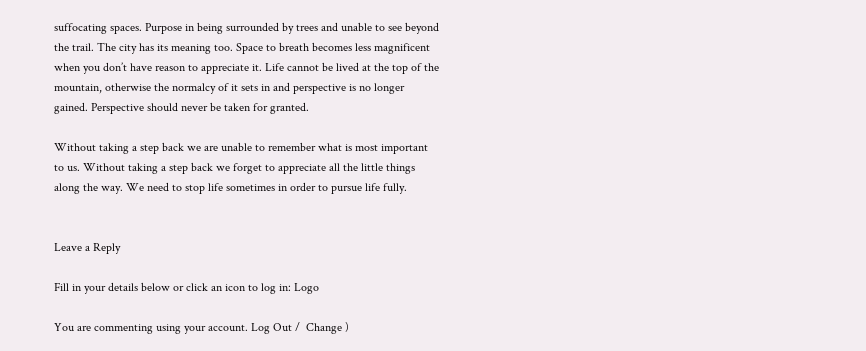suffocating spaces. Purpose in being surrounded by trees and unable to see beyond the trail. The city has its meaning too. Space to breath becomes less magnificent when you don’t have reason to appreciate it. Life cannot be lived at the top of the mountain, otherwise the normalcy of it sets in and perspective is no longer gained. Perspective should never be taken for granted.

Without taking a step back we are unable to remember what is most important to us. Without taking a step back we forget to appreciate all the little things along the way. We need to stop life sometimes in order to pursue life fully.


Leave a Reply

Fill in your details below or click an icon to log in: Logo

You are commenting using your account. Log Out /  Change )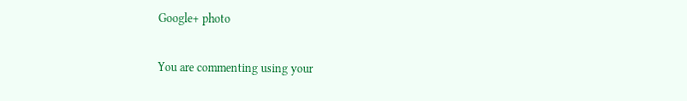Google+ photo

You are commenting using your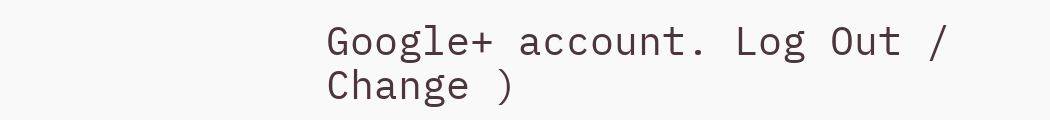Google+ account. Log Out /  Change )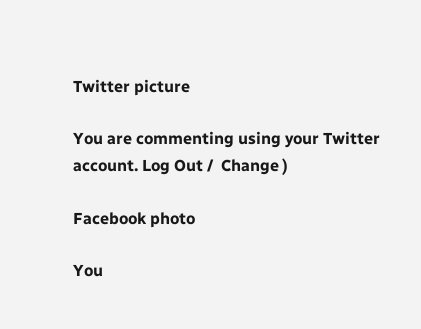Twitter picture

You are commenting using your Twitter account. Log Out /  Change )

Facebook photo

You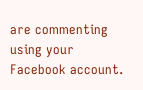are commenting using your Facebook account.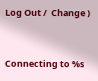Log Out /  Change )


Connecting to %s